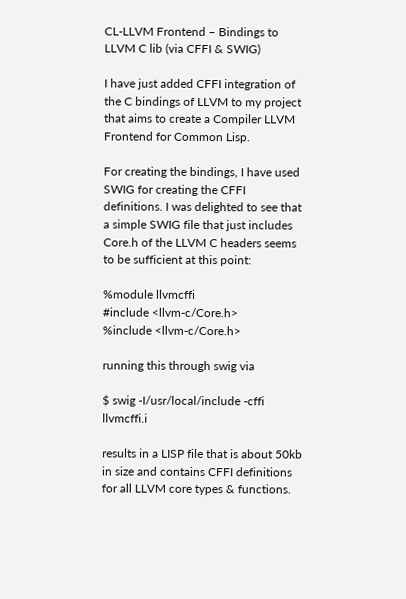CL-LLVM Frontend – Bindings to LLVM C lib (via CFFI & SWIG)

I have just added CFFI integration of the C bindings of LLVM to my project that aims to create a Compiler LLVM Frontend for Common Lisp.

For creating the bindings, I have used SWIG for creating the CFFI definitions. I was delighted to see that a simple SWIG file that just includes Core.h of the LLVM C headers seems to be sufficient at this point:

%module llvmcffi
#include <llvm-c/Core.h>
%include <llvm-c/Core.h>

running this through swig via

$ swig -I/usr/local/include -cffi llvmcffi.i

results in a LISP file that is about 50kb in size and contains CFFI definitions for all LLVM core types & functions.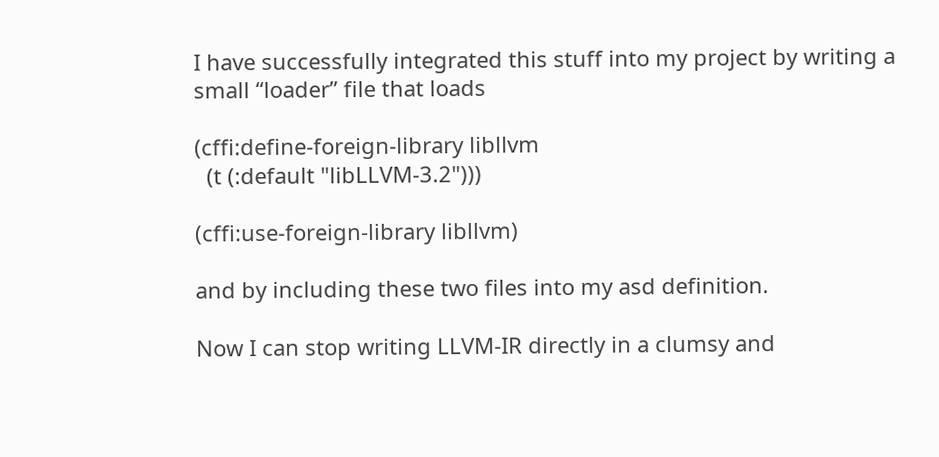I have successfully integrated this stuff into my project by writing a small “loader” file that loads

(cffi:define-foreign-library libllvm
  (t (:default "libLLVM-3.2")))

(cffi:use-foreign-library libllvm)

and by including these two files into my asd definition.

Now I can stop writing LLVM-IR directly in a clumsy and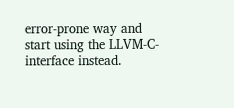error-prone way and start using the LLVM-C-interface instead.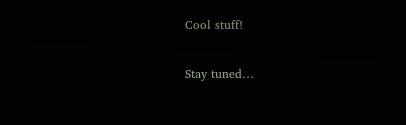Cool stuff!

Stay tuned…